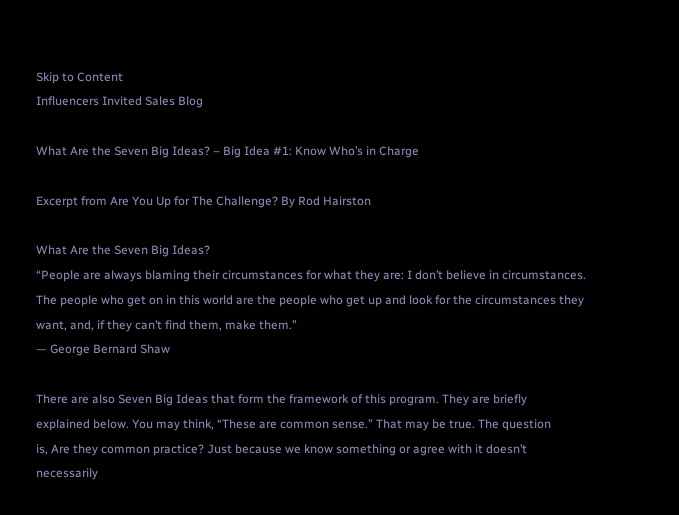Skip to Content
Influencers Invited Sales Blog

What Are the Seven Big Ideas? – Big Idea #1: Know Who’s in Charge

Excerpt from Are You Up for The Challenge? By Rod Hairston

What Are the Seven Big Ideas?
“People are always blaming their circumstances for what they are: I don’t believe in circumstances.
The people who get on in this world are the people who get up and look for the circumstances they
want, and, if they can’t find them, make them.”
— George Bernard Shaw

There are also Seven Big Ideas that form the framework of this program. They are briefly
explained below. You may think, “These are common sense.” That may be true. The question
is, Are they common practice? Just because we know something or agree with it doesn’t
necessarily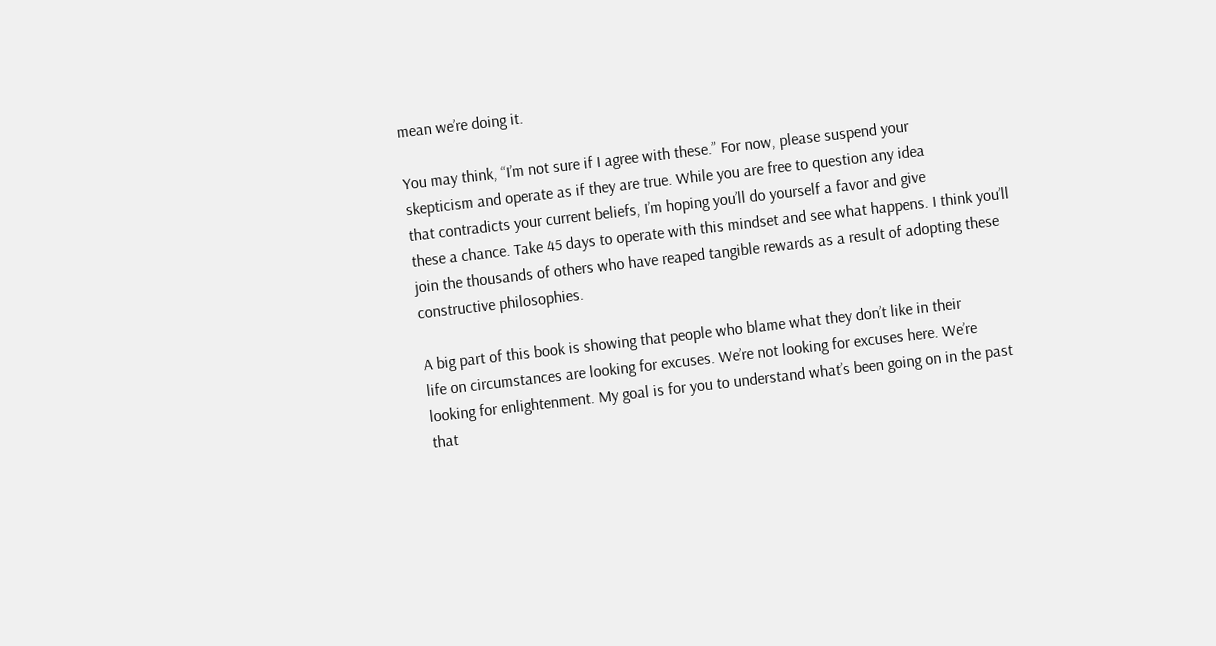mean we’re doing it.

You may think, “I’m not sure if I agree with these.” For now, please suspend your
skepticism and operate as if they are true. While you are free to question any idea
that contradicts your current beliefs, I’m hoping you’ll do yourself a favor and give
these a chance. Take 45 days to operate with this mindset and see what happens. I think you’ll
join the thousands of others who have reaped tangible rewards as a result of adopting these
constructive philosophies.

A big part of this book is showing that people who blame what they don’t like in their
life on circumstances are looking for excuses. We’re not looking for excuses here. We’re
looking for enlightenment. My goal is for you to understand what’s been going on in the past
that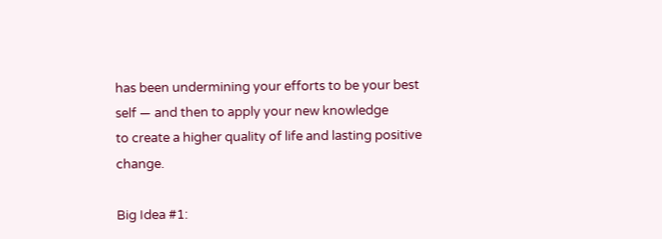has been undermining your efforts to be your best self — and then to apply your new knowledge
to create a higher quality of life and lasting positive change.

Big Idea #1: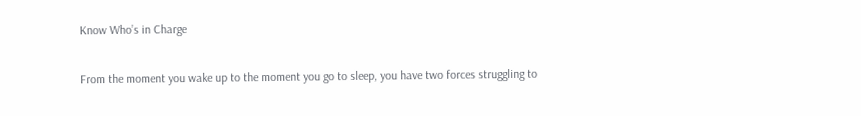Know Who’s in Charge

From the moment you wake up to the moment you go to sleep, you have two forces struggling to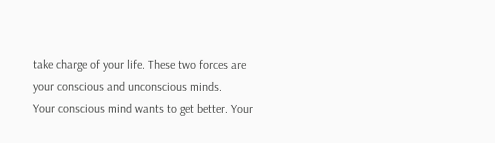take charge of your life. These two forces are your conscious and unconscious minds.
Your conscious mind wants to get better. Your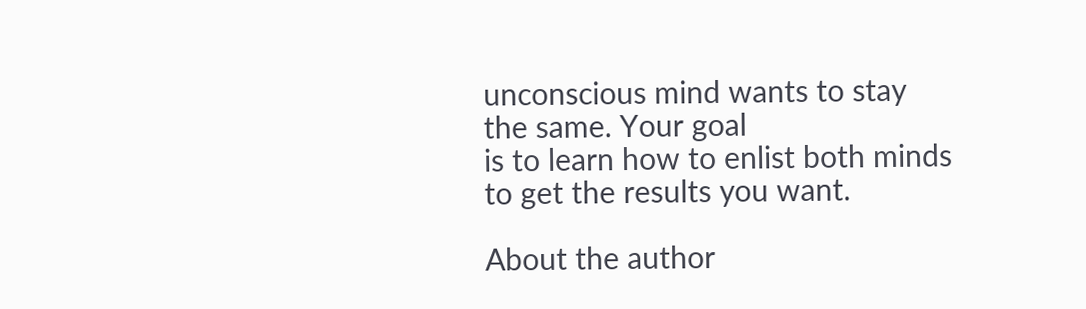unconscious mind wants to stay the same. Your goal
is to learn how to enlist both minds to get the results you want.

About the author